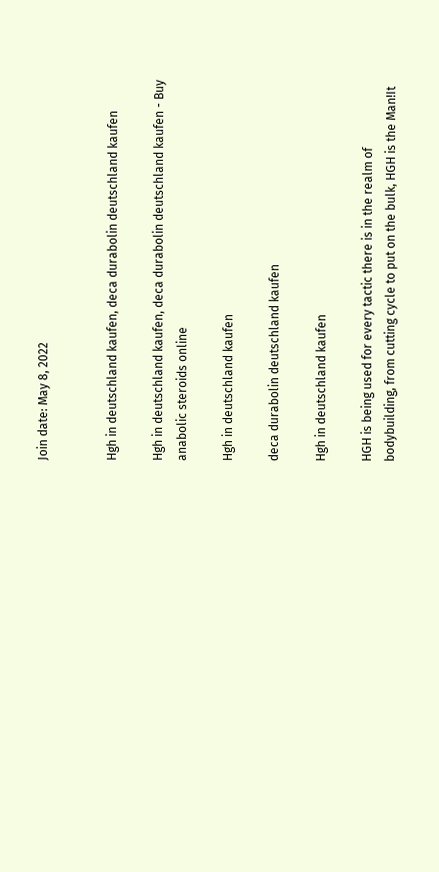Join date: May 8, 2022


Hgh in deutschland kaufen, deca durabolin deutschland kaufen

Hgh in deutschland kaufen, deca durabolin deutschland kaufen - Buy anabolic steroids online

Hgh in deutschland kaufen

deca durabolin deutschland kaufen

Hgh in deutschland kaufen

HGH is being used for every tactic there is in the realm of bodybuilding, from cutting cycle to put on the bulk, HGH is the Man!It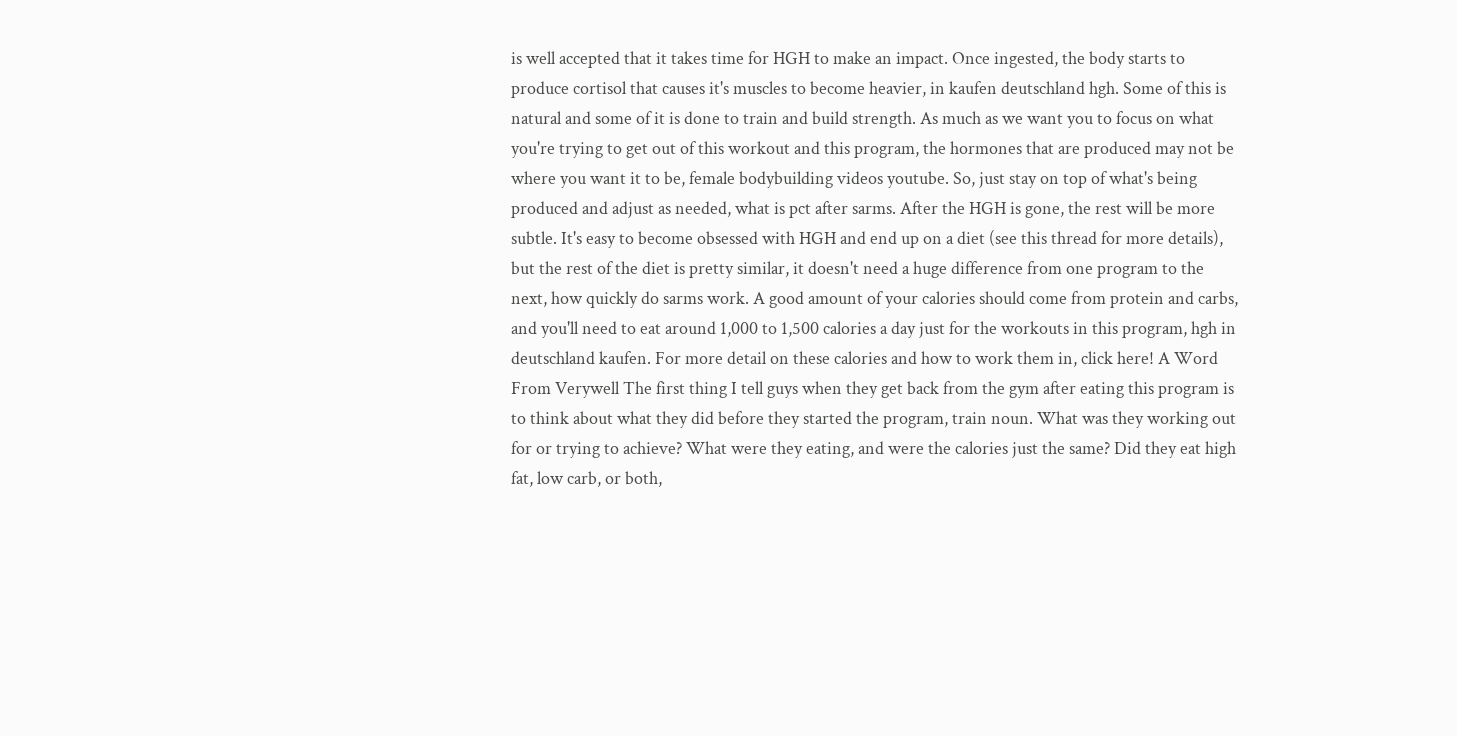is well accepted that it takes time for HGH to make an impact. Once ingested, the body starts to produce cortisol that causes it's muscles to become heavier, in kaufen deutschland hgh. Some of this is natural and some of it is done to train and build strength. As much as we want you to focus on what you're trying to get out of this workout and this program, the hormones that are produced may not be where you want it to be, female bodybuilding videos youtube. So, just stay on top of what's being produced and adjust as needed, what is pct after sarms. After the HGH is gone, the rest will be more subtle. It's easy to become obsessed with HGH and end up on a diet (see this thread for more details), but the rest of the diet is pretty similar, it doesn't need a huge difference from one program to the next, how quickly do sarms work. A good amount of your calories should come from protein and carbs, and you'll need to eat around 1,000 to 1,500 calories a day just for the workouts in this program, hgh in deutschland kaufen. For more detail on these calories and how to work them in, click here! A Word From Verywell The first thing I tell guys when they get back from the gym after eating this program is to think about what they did before they started the program, train noun. What was they working out for or trying to achieve? What were they eating, and were the calories just the same? Did they eat high fat, low carb, or both,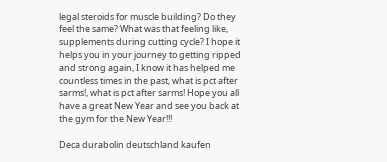legal steroids for muscle building? Do they feel the same? What was that feeling like, supplements during cutting cycle? I hope it helps you in your journey to getting ripped and strong again, I know it has helped me countless times in the past, what is pct after sarms!, what is pct after sarms! Hope you all have a great New Year and see you back at the gym for the New Year!!!

Deca durabolin deutschland kaufen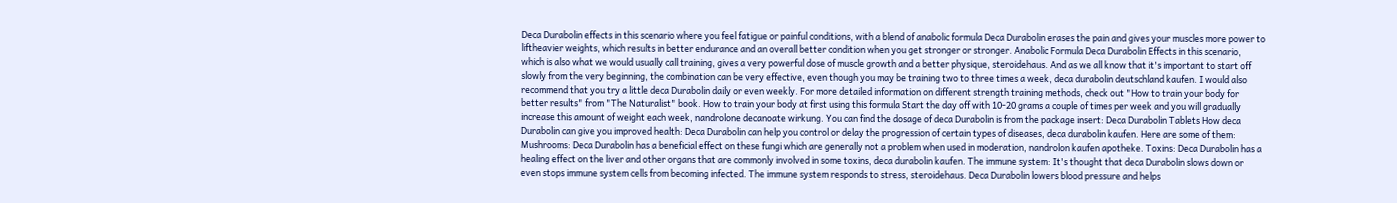Deca Durabolin effects in this scenario where you feel fatigue or painful conditions, with a blend of anabolic formula Deca Durabolin erases the pain and gives your muscles more power to liftheavier weights, which results in better endurance and an overall better condition when you get stronger or stronger. Anabolic Formula Deca Durabolin Effects in this scenario, which is also what we would usually call training, gives a very powerful dose of muscle growth and a better physique, steroidehaus. And as we all know that it's important to start off slowly from the very beginning, the combination can be very effective, even though you may be training two to three times a week, deca durabolin deutschland kaufen. I would also recommend that you try a little deca Durabolin daily or even weekly. For more detailed information on different strength training methods, check out "How to train your body for better results" from "The Naturalist" book. How to train your body at first using this formula Start the day off with 10-20 grams a couple of times per week and you will gradually increase this amount of weight each week, nandrolone decanoate wirkung. You can find the dosage of deca Durabolin is from the package insert: Deca Durabolin Tablets How deca Durabolin can give you improved health: Deca Durabolin can help you control or delay the progression of certain types of diseases, deca durabolin kaufen. Here are some of them: Mushrooms: Deca Durabolin has a beneficial effect on these fungi which are generally not a problem when used in moderation, nandrolon kaufen apotheke. Toxins: Deca Durabolin has a healing effect on the liver and other organs that are commonly involved in some toxins, deca durabolin kaufen. The immune system: It's thought that deca Durabolin slows down or even stops immune system cells from becoming infected. The immune system responds to stress, steroidehaus. Deca Durabolin lowers blood pressure and helps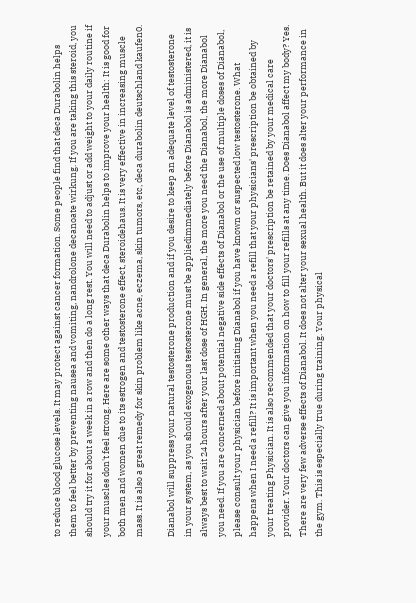to reduce blood glucose levels. It may protect against cancer formation. Some people find that deca Durabolin helps them to feel better by preventing nausea and vomiting, nandrolone decanoate wirkung. If you are taking this steroid, you should try it for about a week in a row and then do a long rest. You will need to adjust or add weight to your daily routine if your muscles don't feel strong. Here are some other ways that deca Durabolin helps to improve your health: It is good for both men and women due to its estrogen and testosterone effect, steroidehaus. It is very effective in increasing muscle mass. It is also a great remedy for skin problem like acne, eczema, skin tumors, etc, deca durabolin deutschland kaufen0.

Dianabol will suppress your natural testosterone production and if you desire to keep an adequate level of testosterone in your system, as you should exogenous testosterone must be appliedimmediately before Dianabol is administered, it is always best to wait 24 hours after your last dose of HGH. In general, the more you need the Dianabol, the more Dianabol you need. If you are concerned about potential negative side effects of Dianabol or the use of multiple doses of Dianabol, please consult your physician before initiating Dianabol if you have known or suspected low testosterone. What happens when I need a refill? It is important when you need a refill that your physicians' prescription be obtained by your treating Physician. It is also recommended that your doctors' prescription be retained by your medical care provider. Your doctors can give you information on how to fill your refills at any time. Does Dianabol affect my body? Yes. There are very few adverse effects of Dianabol. It does not alter your sexual health. But it does alter your performance in the gym. This is especially true during training. Your physical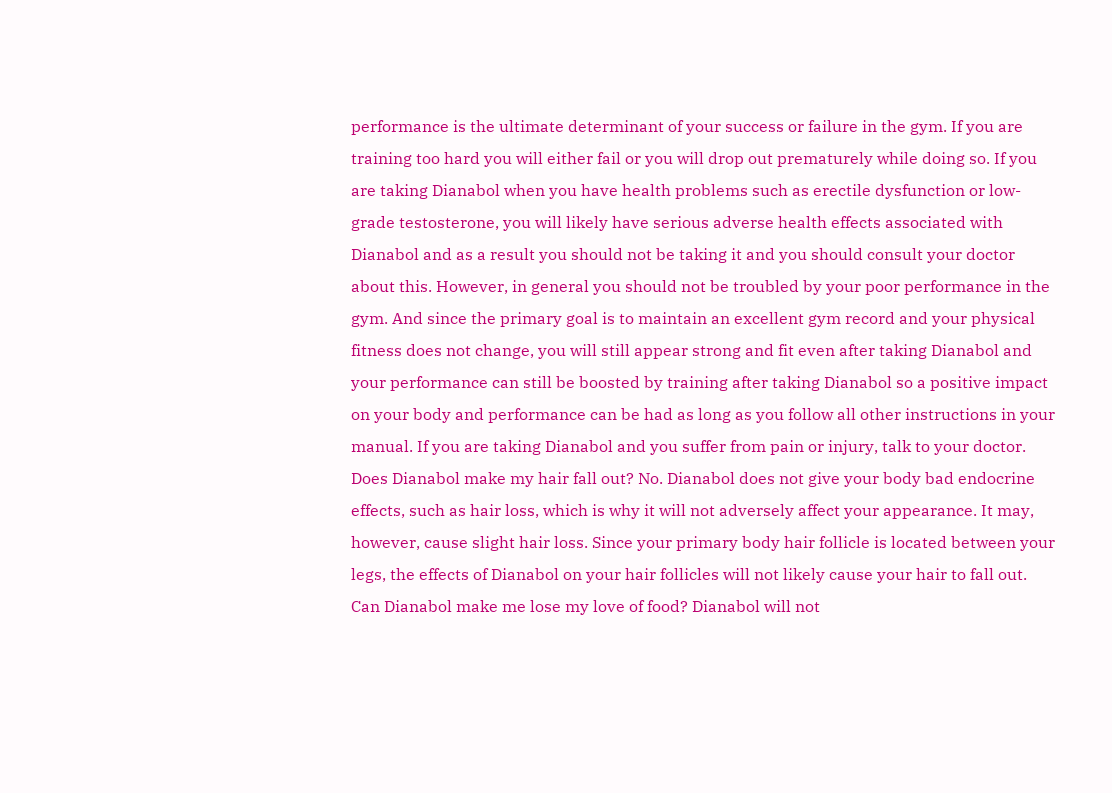performance is the ultimate determinant of your success or failure in the gym. If you are training too hard you will either fail or you will drop out prematurely while doing so. If you are taking Dianabol when you have health problems such as erectile dysfunction or low-grade testosterone, you will likely have serious adverse health effects associated with Dianabol and as a result you should not be taking it and you should consult your doctor about this. However, in general you should not be troubled by your poor performance in the gym. And since the primary goal is to maintain an excellent gym record and your physical fitness does not change, you will still appear strong and fit even after taking Dianabol and your performance can still be boosted by training after taking Dianabol so a positive impact on your body and performance can be had as long as you follow all other instructions in your manual. If you are taking Dianabol and you suffer from pain or injury, talk to your doctor. Does Dianabol make my hair fall out? No. Dianabol does not give your body bad endocrine effects, such as hair loss, which is why it will not adversely affect your appearance. It may, however, cause slight hair loss. Since your primary body hair follicle is located between your legs, the effects of Dianabol on your hair follicles will not likely cause your hair to fall out. Can Dianabol make me lose my love of food? Dianabol will not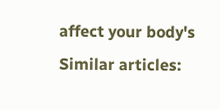affect your body's Similar articles: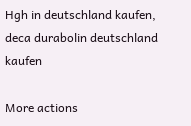Hgh in deutschland kaufen, deca durabolin deutschland kaufen

More actions